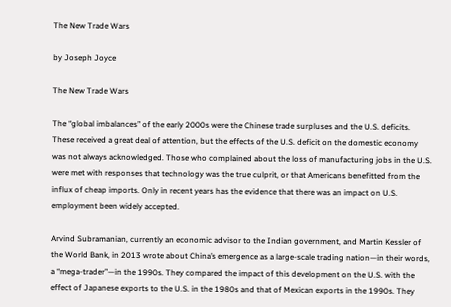The New Trade Wars

by Joseph Joyce

The New Trade Wars

The “global imbalances” of the early 2000s were the Chinese trade surpluses and the U.S. deficits. These received a great deal of attention, but the effects of the U.S. deficit on the domestic economy was not always acknowledged. Those who complained about the loss of manufacturing jobs in the U.S. were met with responses that technology was the true culprit, or that Americans benefitted from the influx of cheap imports. Only in recent years has the evidence that there was an impact on U.S. employment been widely accepted.

Arvind Subramanian, currently an economic advisor to the Indian government, and Martin Kessler of the World Bank, in 2013 wrote about China’s emergence as a large-scale trading nation—in their words, a “mega-trader”—in the 1990s. They compared the impact of this development on the U.S. with the effect of Japanese exports to the U.S. in the 1980s and that of Mexican exports in the 1990s. They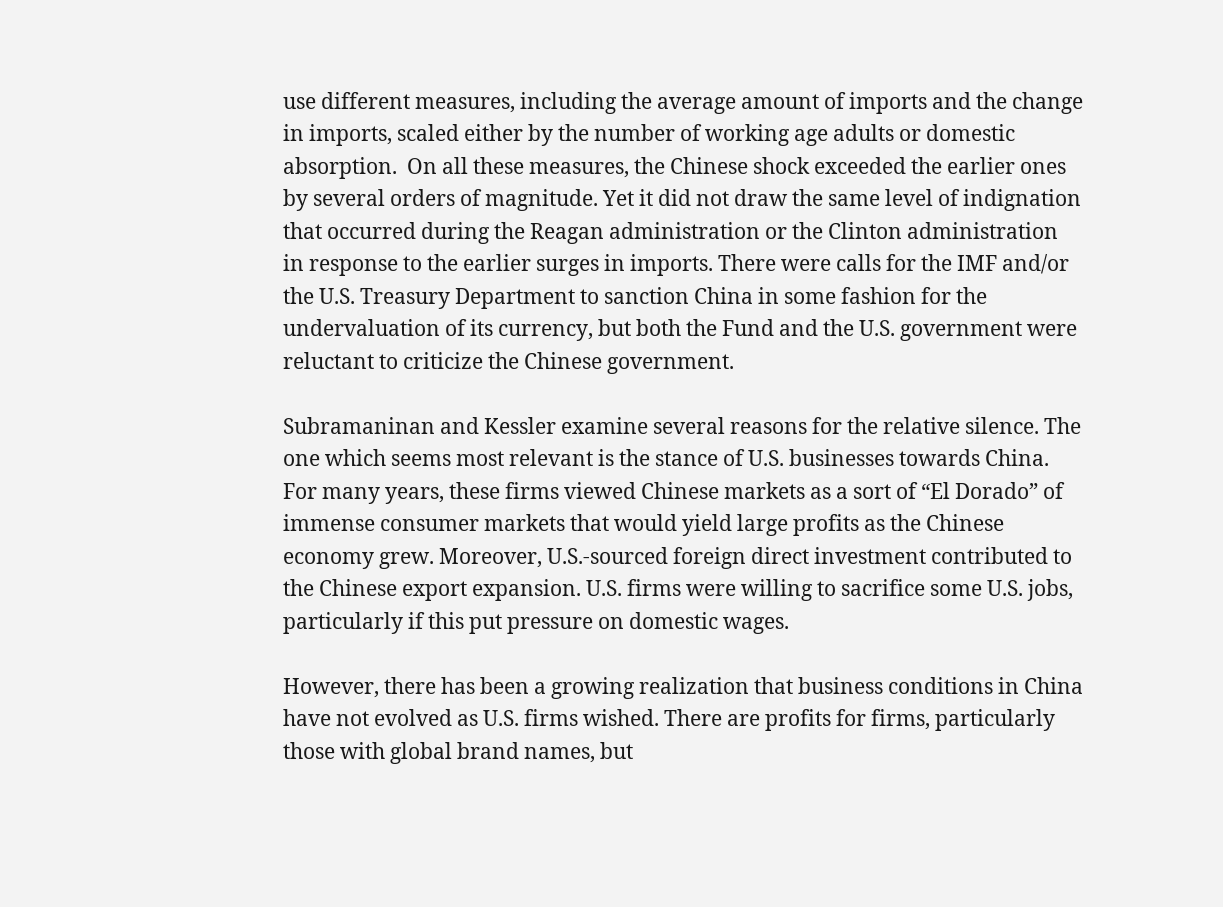use different measures, including the average amount of imports and the change in imports, scaled either by the number of working age adults or domestic absorption.  On all these measures, the Chinese shock exceeded the earlier ones by several orders of magnitude. Yet it did not draw the same level of indignation that occurred during the Reagan administration or the Clinton administration in response to the earlier surges in imports. There were calls for the IMF and/or the U.S. Treasury Department to sanction China in some fashion for the undervaluation of its currency, but both the Fund and the U.S. government were reluctant to criticize the Chinese government.

Subramaninan and Kessler examine several reasons for the relative silence. The one which seems most relevant is the stance of U.S. businesses towards China. For many years, these firms viewed Chinese markets as a sort of “El Dorado” of immense consumer markets that would yield large profits as the Chinese economy grew. Moreover, U.S.-sourced foreign direct investment contributed to the Chinese export expansion. U.S. firms were willing to sacrifice some U.S. jobs, particularly if this put pressure on domestic wages.

However, there has been a growing realization that business conditions in China have not evolved as U.S. firms wished. There are profits for firms, particularly those with global brand names, but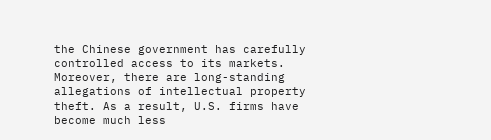the Chinese government has carefully controlled access to its markets. Moreover, there are long-standing allegations of intellectual property theft. As a result, U.S. firms have become much less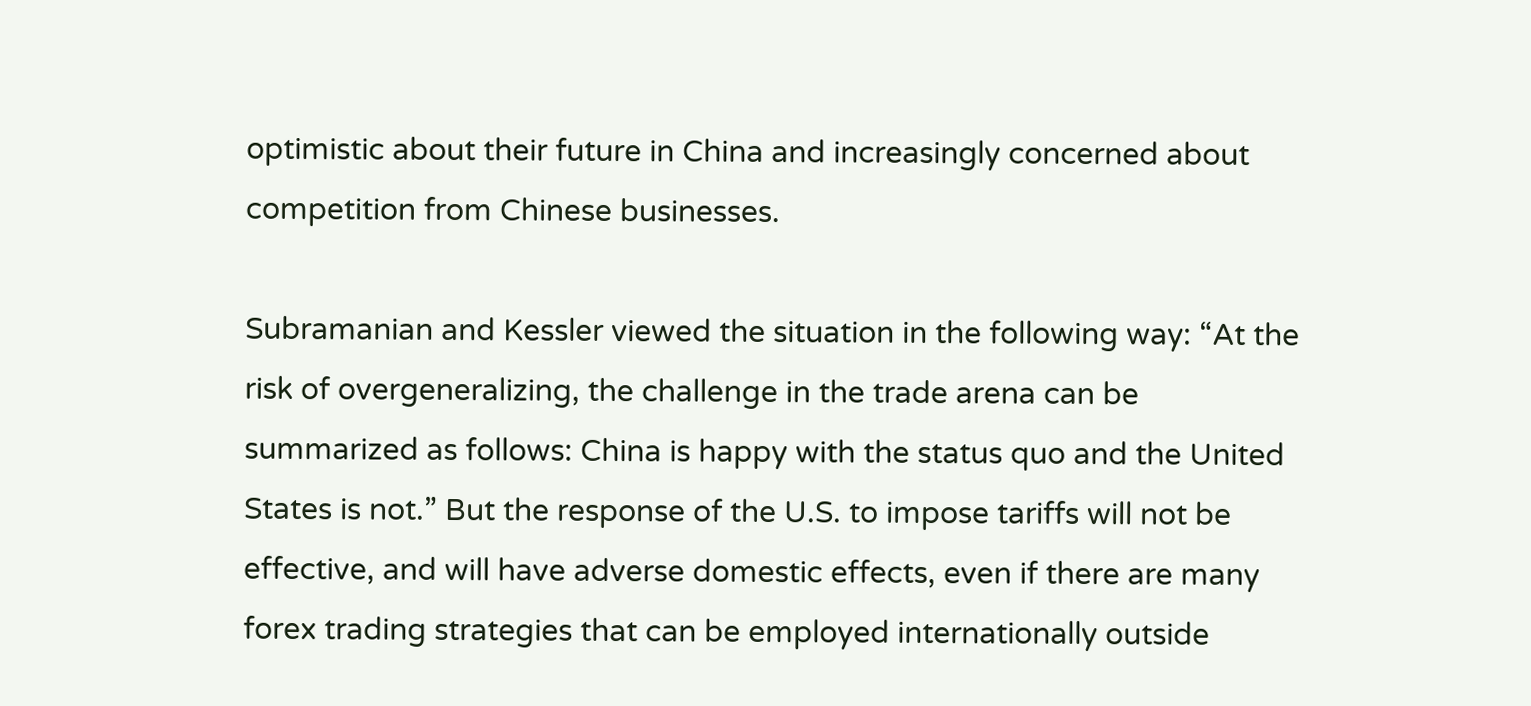optimistic about their future in China and increasingly concerned about competition from Chinese businesses.

Subramanian and Kessler viewed the situation in the following way: “At the risk of overgeneralizing, the challenge in the trade arena can be summarized as follows: China is happy with the status quo and the United States is not.” But the response of the U.S. to impose tariffs will not be effective, and will have adverse domestic effects, even if there are many forex trading strategies that can be employed internationally outside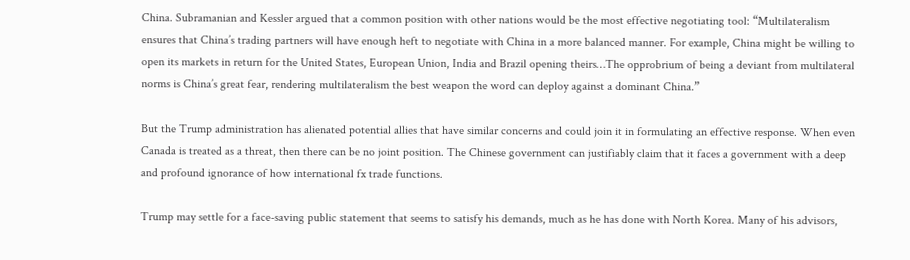China. Subramanian and Kessler argued that a common position with other nations would be the most effective negotiating tool: “Multilateralism ensures that China’s trading partners will have enough heft to negotiate with China in a more balanced manner. For example, China might be willing to open its markets in return for the United States, European Union, India and Brazil opening theirs…The opprobrium of being a deviant from multilateral norms is China’s great fear, rendering multilateralism the best weapon the word can deploy against a dominant China.”

But the Trump administration has alienated potential allies that have similar concerns and could join it in formulating an effective response. When even Canada is treated as a threat, then there can be no joint position. The Chinese government can justifiably claim that it faces a government with a deep and profound ignorance of how international fx trade functions.

Trump may settle for a face-saving public statement that seems to satisfy his demands, much as he has done with North Korea. Many of his advisors,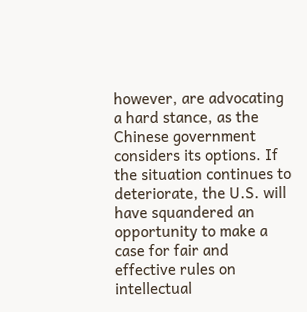however, are advocating a hard stance, as the Chinese government considers its options. If the situation continues to deteriorate, the U.S. will have squandered an opportunity to make a case for fair and effective rules on intellectual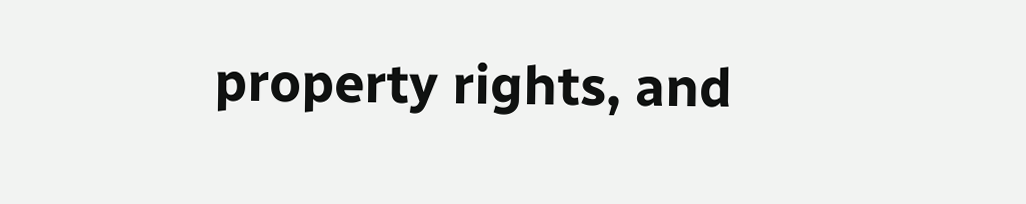property rights, and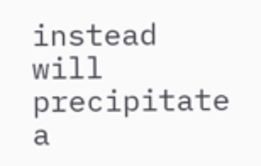instead will precipitate a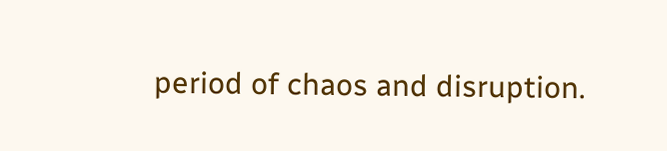period of chaos and disruption.